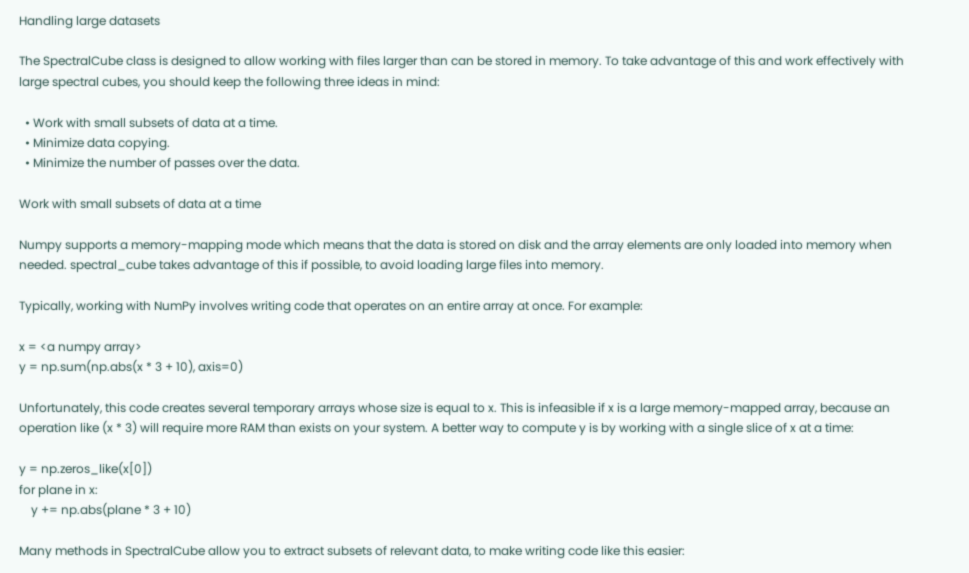Handling large datasets

The SpectralCube class is designed to allow working with files larger than can be stored in memory. To take advantage of this and work effectively with large spectral cubes, you should keep the following three ideas in mind:

  • Work with small subsets of data at a time.
  • Minimize data copying.
  • Minimize the number of passes over the data.

Work with small subsets of data at a time

Numpy supports a memory-mapping mode which means that the data is stored on disk and the array elements are only loaded into memory when needed. spectral_cube takes advantage of this if possible, to avoid loading large files into memory.

Typically, working with NumPy involves writing code that operates on an entire array at once. For example:

x = <a numpy array>
y = np.sum(np.abs(x * 3 + 10), axis=0)

Unfortunately, this code creates several temporary arrays whose size is equal to x. This is infeasible if x is a large memory-mapped array, because an operation like (x * 3) will require more RAM than exists on your system. A better way to compute y is by working with a single slice of x at a time:

y = np.zeros_like(x[0])
for plane in x:
    y += np.abs(plane * 3 + 10)

Many methods in SpectralCube allow you to extract subsets of relevant data, to make writing code like this easier: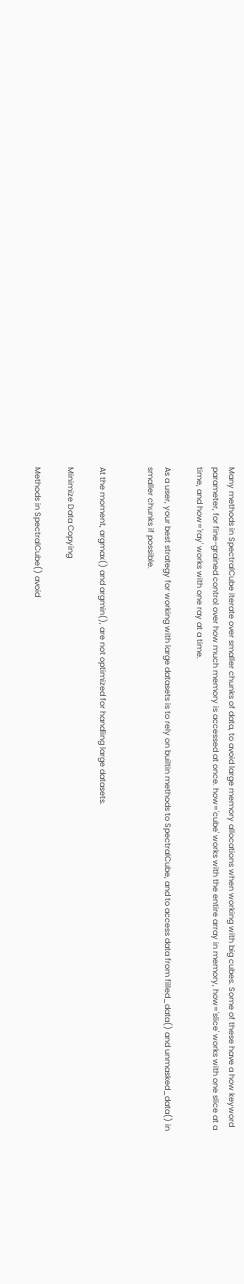Many methods in SpectralCube iterate over smaller chunks of data, to avoid large memory allocations when working with big cubes. Some of these have a how keyword parameter, for fine-grained control over how much memory is accessed at once. how='cube' works with the entire array in memory, how='slice' works with one slice at a time, and how='ray' works with one ray at a time.

As a user, your best strategy for working with large datasets is to rely on builtin methods to SpectralCube, and to access data from filled_data() and unmasked_data() in smaller chunks if possible.


At the moment, argmax() and argmin(), are not optimized for handling large datasets.

Minimize Data Copying

Methods in SpectralCube() avoid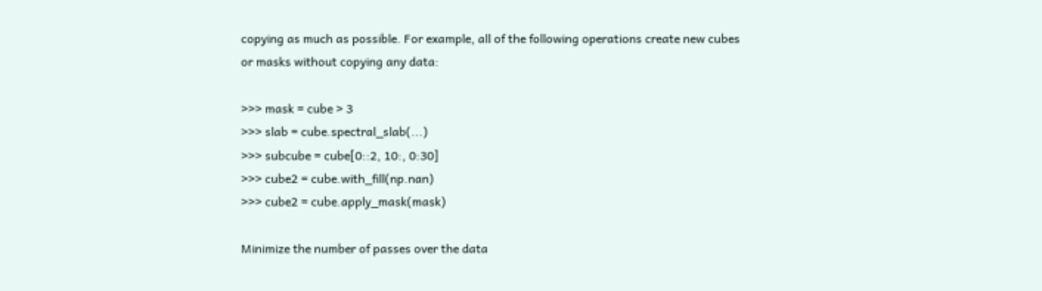copying as much as possible. For example, all of the following operations create new cubes or masks without copying any data:

>>> mask = cube > 3
>>> slab = cube.spectral_slab(...)
>>> subcube = cube[0::2, 10:, 0:30]
>>> cube2 = cube.with_fill(np.nan)
>>> cube2 = cube.apply_mask(mask)

Minimize the number of passes over the data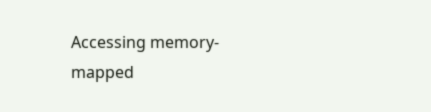Accessing memory-mapped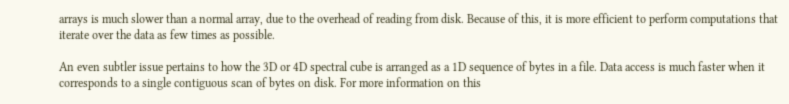arrays is much slower than a normal array, due to the overhead of reading from disk. Because of this, it is more efficient to perform computations that iterate over the data as few times as possible.

An even subtler issue pertains to how the 3D or 4D spectral cube is arranged as a 1D sequence of bytes in a file. Data access is much faster when it corresponds to a single contiguous scan of bytes on disk. For more information on this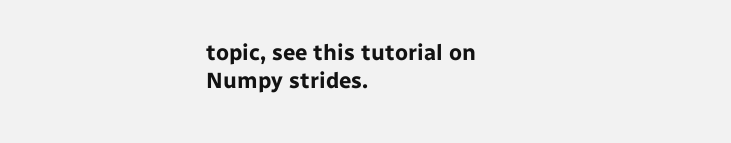topic, see this tutorial on Numpy strides.